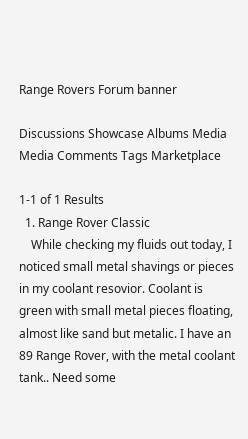Range Rovers Forum banner

Discussions Showcase Albums Media Media Comments Tags Marketplace

1-1 of 1 Results
  1. Range Rover Classic
    While checking my fluids out today, I noticed small metal shavings or pieces in my coolant resovior. Coolant is green with small metal pieces floating, almost like sand but metalic. I have an 89 Range Rover, with the metal coolant tank.. Need some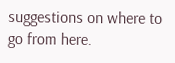suggestions on where to go from here.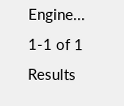Engine...
1-1 of 1 Results